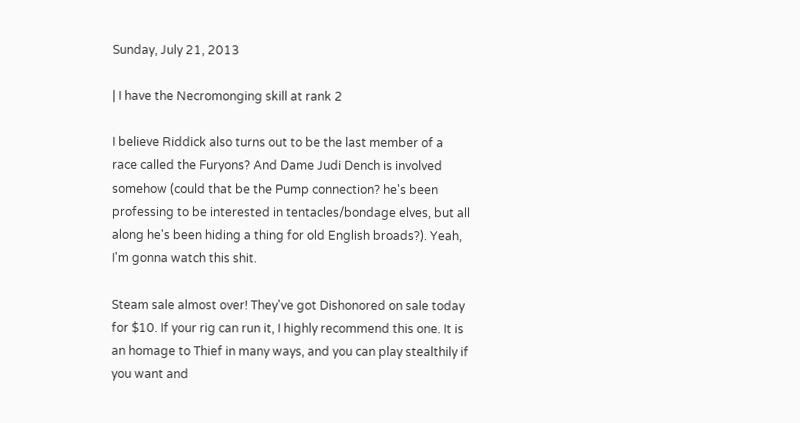Sunday, July 21, 2013

| I have the Necromonging skill at rank 2

I believe Riddick also turns out to be the last member of a race called the Furyons? And Dame Judi Dench is involved somehow (could that be the Pump connection? he's been professing to be interested in tentacles/bondage elves, but all along he's been hiding a thing for old English broads?). Yeah, I'm gonna watch this shit.

Steam sale almost over! They've got Dishonored on sale today for $10. If your rig can run it, I highly recommend this one. It is an homage to Thief in many ways, and you can play stealthily if you want and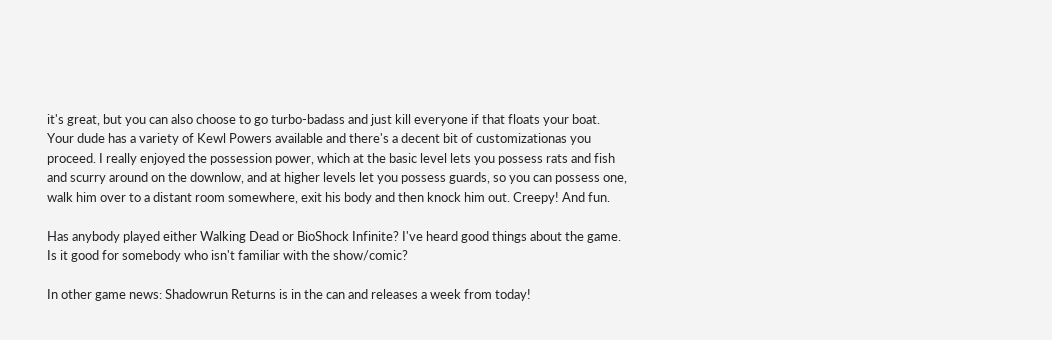it's great, but you can also choose to go turbo-badass and just kill everyone if that floats your boat. Your dude has a variety of Kewl Powers available and there's a decent bit of customizationas you proceed. I really enjoyed the possession power, which at the basic level lets you possess rats and fish and scurry around on the downlow, and at higher levels let you possess guards, so you can possess one, walk him over to a distant room somewhere, exit his body and then knock him out. Creepy! And fun.

Has anybody played either Walking Dead or BioShock Infinite? I've heard good things about the game. Is it good for somebody who isn't familiar with the show/comic?

In other game news: Shadowrun Returns is in the can and releases a week from today!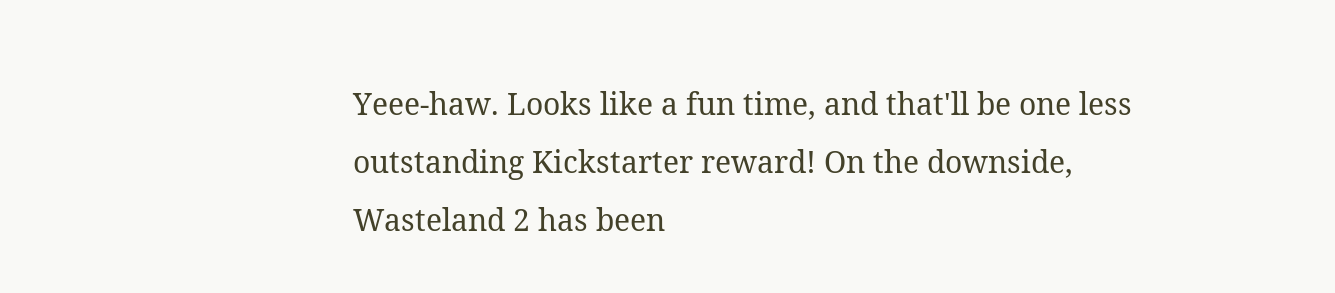Yeee-haw. Looks like a fun time, and that'll be one less outstanding Kickstarter reward! On the downside, Wasteland 2 has been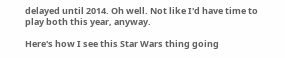delayed until 2014. Oh well. Not like I'd have time to play both this year, anyway.

Here's how I see this Star Wars thing going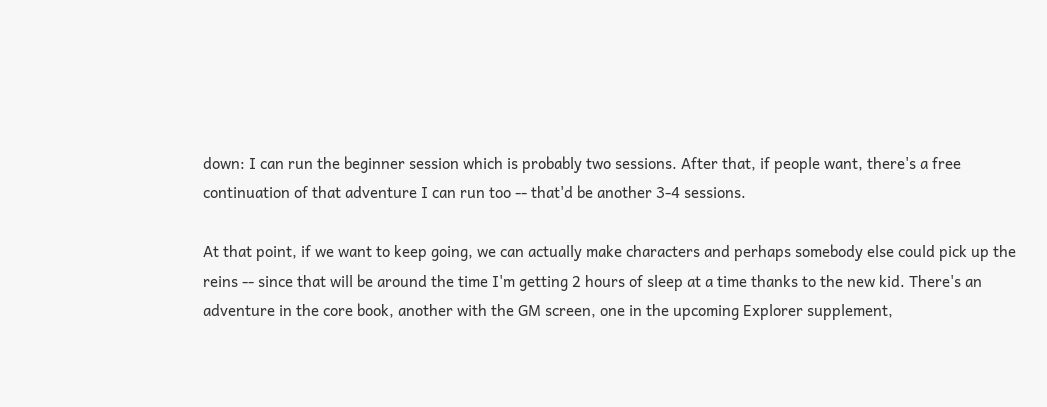down: I can run the beginner session which is probably two sessions. After that, if people want, there's a free continuation of that adventure I can run too -- that'd be another 3-4 sessions.

At that point, if we want to keep going, we can actually make characters and perhaps somebody else could pick up the reins -- since that will be around the time I'm getting 2 hours of sleep at a time thanks to the new kid. There's an adventure in the core book, another with the GM screen, one in the upcoming Explorer supplement,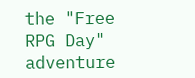the "Free RPG Day" adventure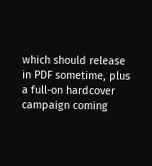which should release in PDF sometime, plus a full-on hardcover campaign coming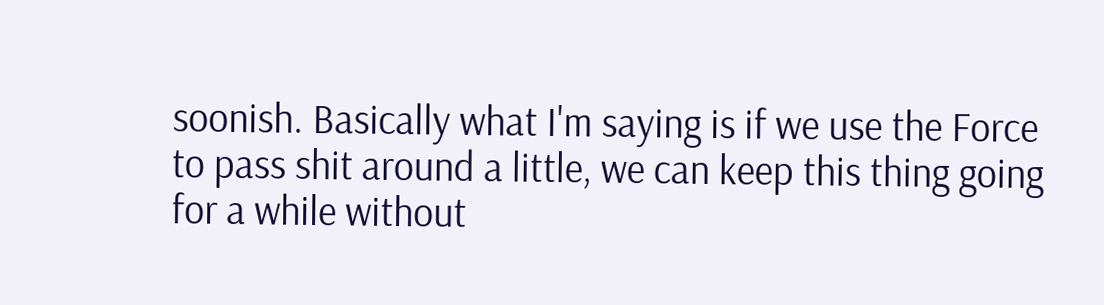soonish. Basically what I'm saying is if we use the Force to pass shit around a little, we can keep this thing going for a while without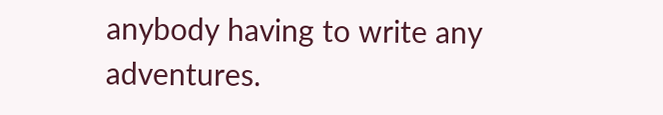anybody having to write any adventures.